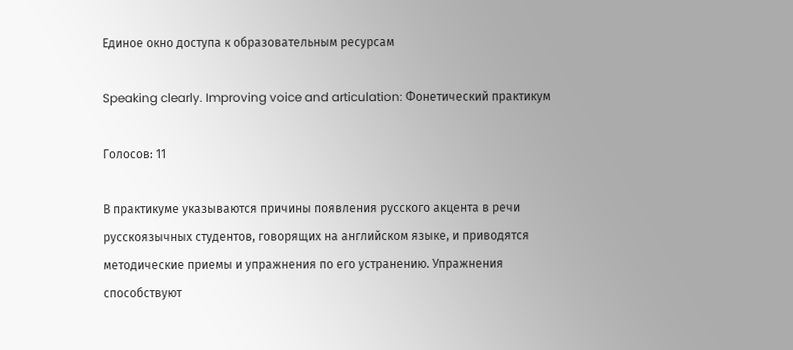Единое окно доступа к образовательным ресурсам

Speaking clearly. Improving voice and articulation: Фонетический практикум

Голосов: 11

В практикуме указываются причины появления русского акцента в речи русскоязычных студентов, говорящих на английском языке, и приводятся методические приемы и упражнения по его устранению. Упражнения способствуют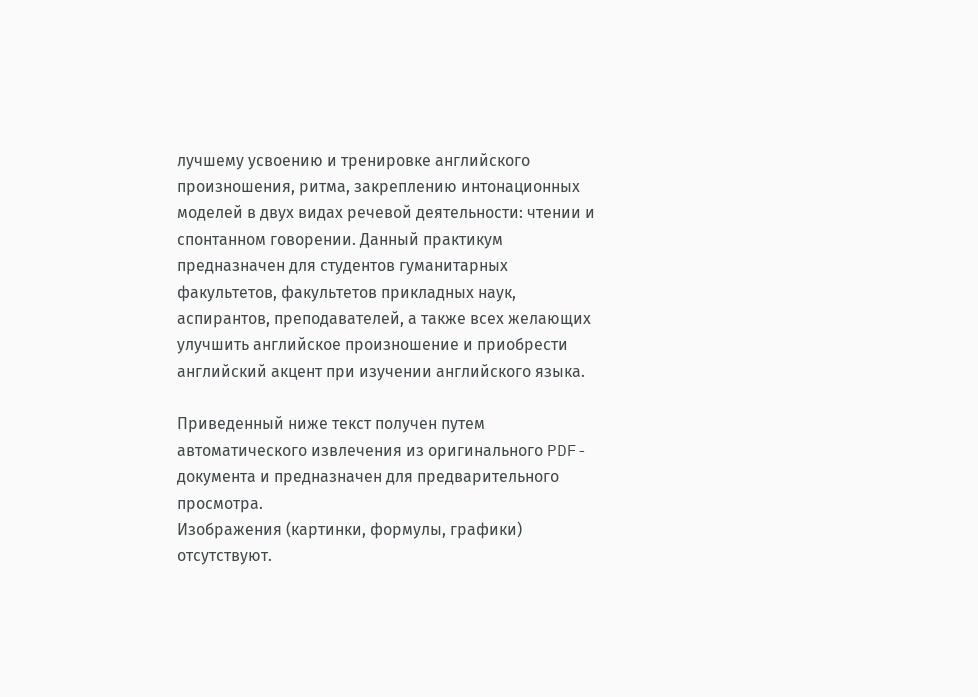лучшему усвоению и тренировке английского произношения, ритма, закреплению интонационных моделей в двух видах речевой деятельности: чтении и спонтанном говорении. Данный практикум предназначен для студентов гуманитарных факультетов, факультетов прикладных наук, аспирантов, преподавателей, а также всех желающих улучшить английское произношение и приобрести английский акцент при изучении английского языка.

Приведенный ниже текст получен путем автоматического извлечения из оригинального PDF-документа и предназначен для предварительного просмотра.
Изображения (картинки, формулы, графики) отсутствуют.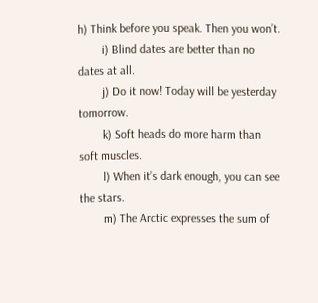h) Think before you speak. Then you won’t.
        i) Blind dates are better than no dates at all.
        j) Do it now! Today will be yesterday tomorrow.
        k) Soft heads do more harm than soft muscles.
        l) When it’s dark enough, you can see the stars.
        m) The Arctic expresses the sum of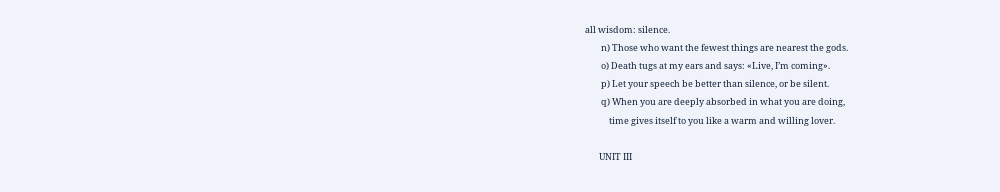all wisdom: silence.
        n) Those who want the fewest things are nearest the gods.
        o) Death tugs at my ears and says: «Live, I’m coming».
        p) Let your speech be better than silence, or be silent.
        q) When you are deeply absorbed in what you are doing,
            time gives itself to you like a warm and willing lover.

       UNIT III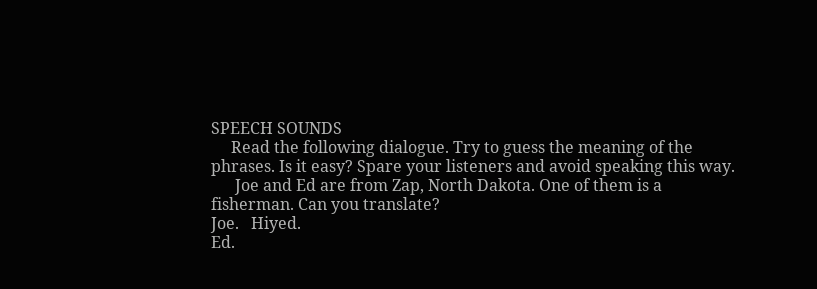SPEECH SOUNDS
     Read the following dialogue. Try to guess the meaning of the
phrases. Is it easy? Spare your listeners and avoid speaking this way.
      Joe and Ed are from Zap, North Dakota. One of them is a
fisherman. Can you translate?
Joe.   Hiyed.
Ed.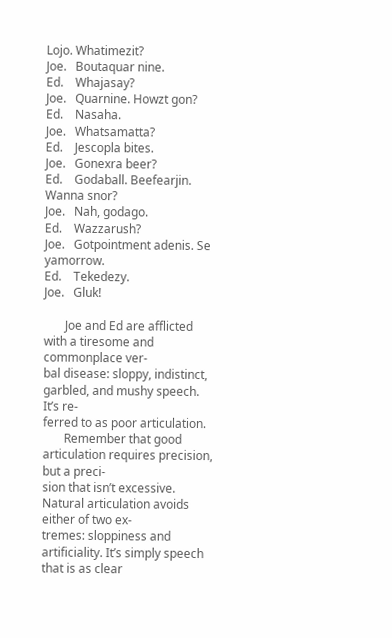Lojo. Whatimezit?
Joe.   Boutaquar nine.
Ed.    Whajasay?
Joe.   Quarnine. Howzt gon?
Ed.    Nasaha.
Joe.   Whatsamatta?
Ed.    Jescopla bites.
Joe.   Gonexra beer?
Ed.    Godaball. Beefearjin. Wanna snor?
Joe.   Nah, godago.
Ed.    Wazzarush?
Joe.   Gotpointment adenis. Se yamorrow.
Ed.    Tekedezy.
Joe.   Gluk!

       Joe and Ed are afflicted with a tiresome and commonplace ver-
bal disease: sloppy, indistinct, garbled, and mushy speech. It’s re-
ferred to as poor articulation.
       Remember that good articulation requires precision, but a preci-
sion that isn’t excessive. Natural articulation avoids either of two ex-
tremes: sloppiness and artificiality. It’s simply speech that is as clear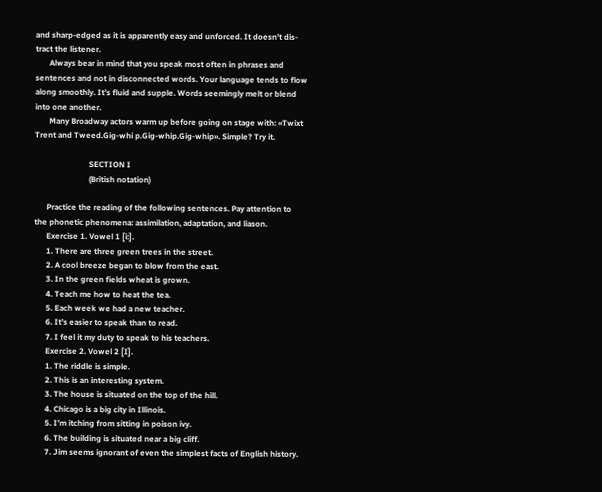and sharp-edged as it is apparently easy and unforced. It doesn’t dis-
tract the listener.
       Always bear in mind that you speak most often in phrases and
sentences and not in disconnected words. Your language tends to flow
along smoothly. It’s fluid and supple. Words seemingly melt or blend
into one another.
       Many Broadway actors warm up before going on stage with: «Twixt
Trent and Tweed.Gig-whi p.Gig-whip.Gig-whip». Simple? Try it.

                           SECTION I
                           (British notation)

      Practice the reading of the following sentences. Pay attention to
the phonetic phenomena: assimilation, adaptation, and liason.
      Exercise 1. Vowel 1 [i:].
      1. There are three green trees in the street.
      2. A cool breeze began to blow from the east.
      3. In the green fields wheat is grown.
      4. Teach me how to heat the tea.
      5. Each week we had a new teacher.
      6. It’s easier to speak than to read.
      7. I feel it my duty to speak to his teachers.
      Exercise 2. Vowel 2 [I].
      1. The riddle is simple.
      2. This is an interesting system.
      3. The house is situated on the top of the hill.
      4. Chicago is a big city in Illinois.
      5. I’m itching from sitting in poison ivy.
      6. The building is situated near a big cliff.
      7. Jim seems ignorant of even the simplest facts of English history.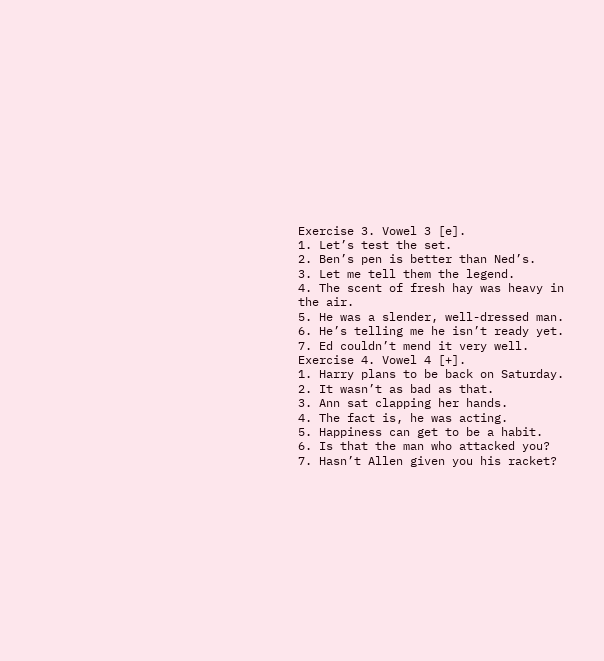Exercise 3. Vowel 3 [e].
1. Let’s test the set.
2. Ben’s pen is better than Ned’s.
3. Let me tell them the legend.
4. The scent of fresh hay was heavy in the air.
5. He was a slender, well-dressed man.
6. He’s telling me he isn’t ready yet.
7. Ed couldn’t mend it very well.
Exercise 4. Vowel 4 [+].
1. Harry plans to be back on Saturday.
2. It wasn’t as bad as that.
3. Ann sat clapping her hands.
4. The fact is, he was acting.
5. Happiness can get to be a habit.
6. Is that the man who attacked you?
7. Hasn’t Allen given you his racket?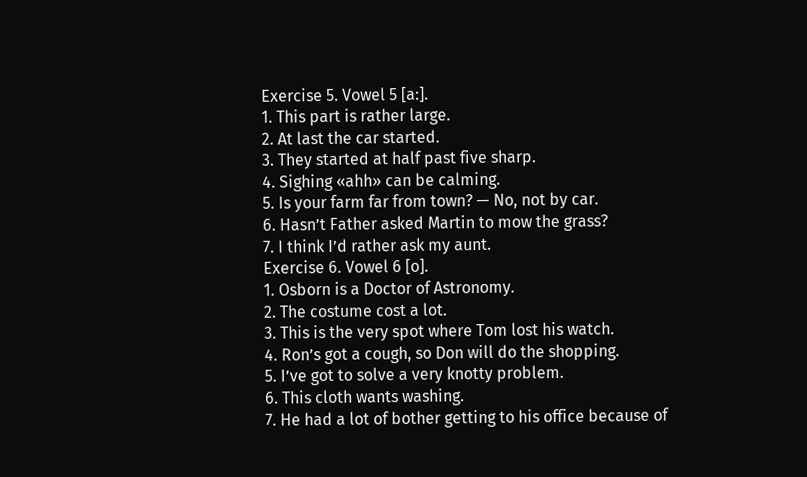Exercise 5. Vowel 5 [a:].
1. This part is rather large.
2. At last the car started.
3. They started at half past five sharp.
4. Sighing «ahh» can be calming.
5. Is your farm far from town? — No, not by car.
6. Hasn’t Father asked Martin to mow the grass?
7. I think I’d rather ask my aunt.
Exercise 6. Vowel 6 [o].
1. Osborn is a Doctor of Astronomy.
2. The costume cost a lot.
3. This is the very spot where Tom lost his watch.
4. Ron’s got a cough, so Don will do the shopping.
5. I’ve got to solve a very knotty problem.
6. This cloth wants washing.
7. He had a lot of bother getting to his office because of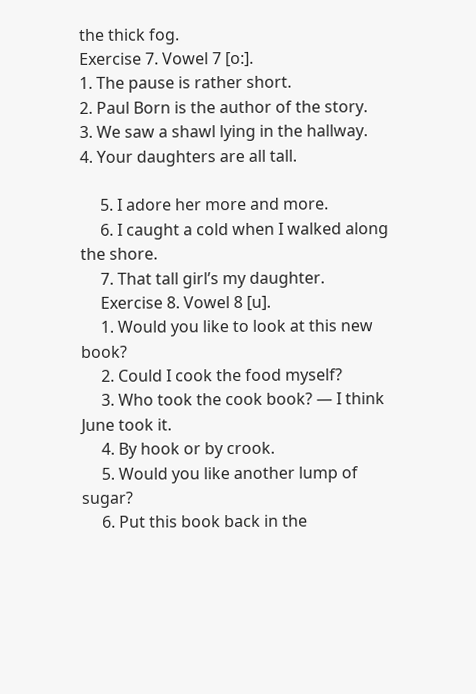the thick fog.
Exercise 7. Vowel 7 [o:].
1. The pause is rather short.
2. Paul Born is the author of the story.
3. We saw a shawl lying in the hallway.
4. Your daughters are all tall.

     5. I adore her more and more.
     6. I caught a cold when I walked along the shore.
     7. That tall girl’s my daughter.
     Exercise 8. Vowel 8 [u].
     1. Would you like to look at this new book?
     2. Could I cook the food myself?
     3. Who took the cook book? — I think June took it.
     4. By hook or by crook.
     5. Would you like another lump of sugar?
     6. Put this book back in the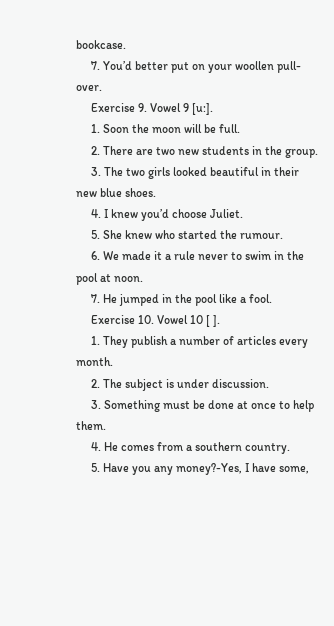bookcase.
     7. You’d better put on your woollen pull-over.
     Exercise 9. Vowel 9 [u:].
     1. Soon the moon will be full.
     2. There are two new students in the group.
     3. The two girls looked beautiful in their new blue shoes.
     4. I knew you’d choose Juliet.
     5. She knew who started the rumour.
     6. We made it a rule never to swim in the pool at noon.
     7. He jumped in the pool like a fool.
     Exercise 10. Vowel 10 [ ].
     1. They publish a number of articles every month.
     2. The subject is under discussion.
     3. Something must be done at once to help them.
     4. He comes from a southern country.
     5. Have you any money?-Yes, I have some,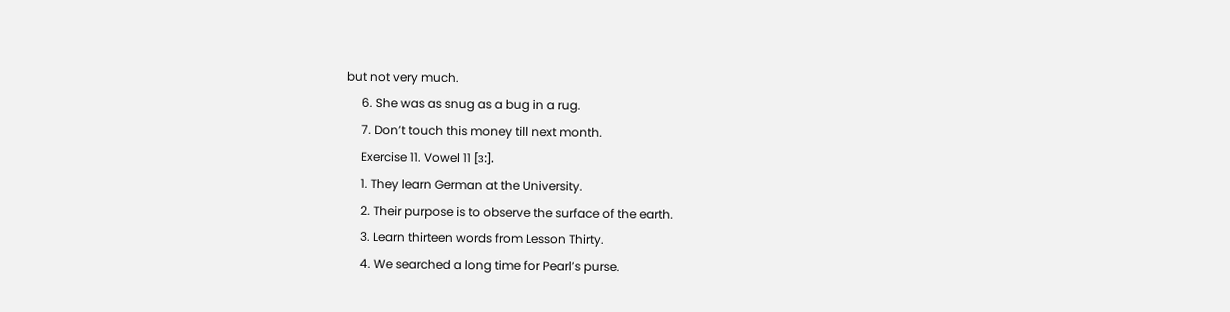but not very much.
     6. She was as snug as a bug in a rug.
     7. Don’t touch this money till next month.
     Exercise 11. Vowel 11 [з:].
     1. They learn German at the University.
     2. Their purpose is to observe the surface of the earth.
     3. Learn thirteen words from Lesson Thirty.
     4. We searched a long time for Pearl’s purse.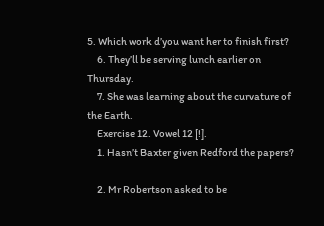5. Which work d’you want her to finish first?
     6. They’ll be serving lunch earlier on Thursday.
     7. She was learning about the curvature of the Earth.
     Exercise 12. Vowel 12 [!].
     1. Hasn’t Baxter given Redford the papers?

     2. Mr Robertson asked to be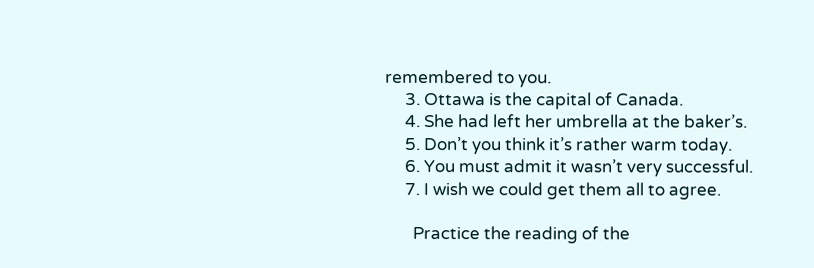remembered to you.
     3. Ottawa is the capital of Canada.
     4. She had left her umbrella at the baker’s.
     5. Don’t you think it’s rather warm today.
     6. You must admit it wasn’t very successful.
     7. I wish we could get them all to agree.

       Practice the reading of the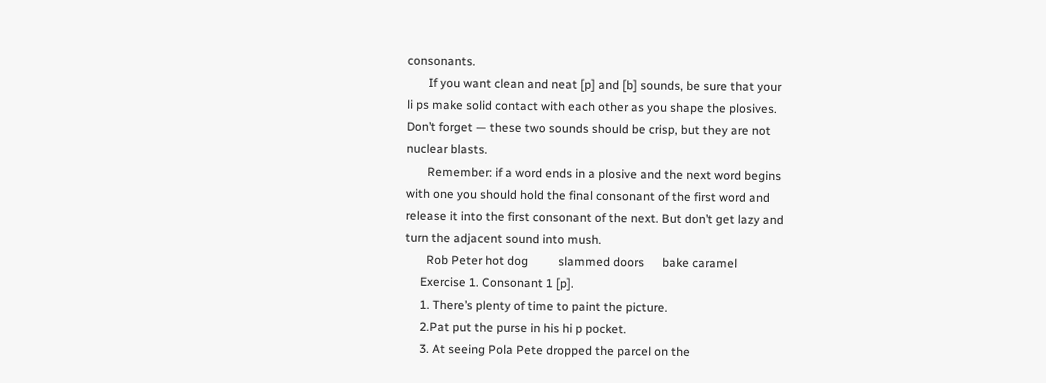consonants.
       If you want clean and neat [p] and [b] sounds, be sure that your
li ps make solid contact with each other as you shape the plosives.
Don’t forget — these two sounds should be crisp, but they are not
nuclear blasts.
       Remember: if a word ends in a plosive and the next word begins
with one you should hold the final consonant of the first word and
release it into the first consonant of the next. But don’t get lazy and
turn the adjacent sound into mush.
       Rob Peter hot dog          slammed doors      bake caramel
     Exercise 1. Consonant 1 [p].
     1. There’s plenty of time to paint the picture.
     2.Pat put the purse in his hi p pocket.
     3. At seeing Pola Pete dropped the parcel on the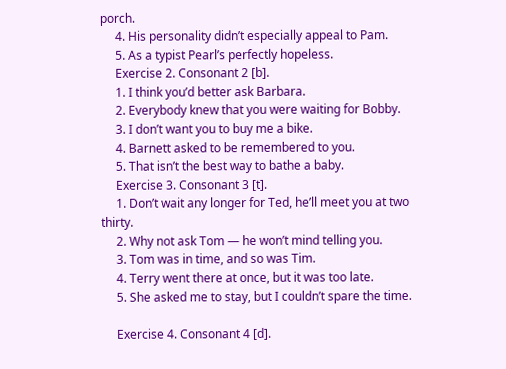porch.
     4. His personality didn’t especially appeal to Pam.
     5. As a typist Pearl’s perfectly hopeless.
     Exercise 2. Consonant 2 [b].
     1. I think you’d better ask Barbara.
     2. Everybody knew that you were waiting for Bobby.
     3. I don’t want you to buy me a bike.
     4. Barnett asked to be remembered to you.
     5. That isn’t the best way to bathe a baby.
     Exercise 3. Consonant 3 [t].
     1. Don’t wait any longer for Ted, he’ll meet you at two thirty.
     2. Why not ask Tom — he won’t mind telling you.
     3. Tom was in time, and so was Tim.
     4. Terry went there at once, but it was too late.
     5. She asked me to stay, but I couldn’t spare the time.

     Exercise 4. Consonant 4 [d].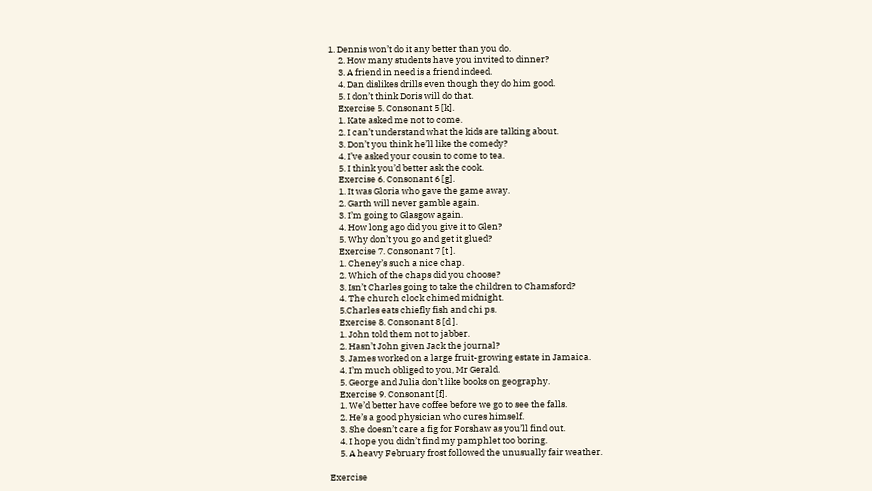1. Dennis won’t do it any better than you do.
     2. How many students have you invited to dinner?
     3. A friend in need is a friend indeed.
     4. Dan dislikes drills even though they do him good.
     5. I don’t think Doris will do that.
     Exercise 5. Consonant 5 [k].
     1. Kate asked me not to come.
     2. I can’t understand what the kids are talking about.
     3. Don’t you think he’ll like the comedy?
     4. I’ve asked your cousin to come to tea.
     5. I think you’d better ask the cook.
     Exercise 6. Consonant 6 [g].
     1. It was Gloria who gave the game away.
     2. Garth will never gamble again.
     3. I’m going to Glasgow again.
     4. How long ago did you give it to Glen?
     5. Why don’t you go and get it glued?
     Exercise 7. Consonant 7 [t ].
     1. Cheney’s such a nice chap.
     2. Which of the chaps did you choose?
     3. Isn’t Charles going to take the children to Chamsford?
     4. The church clock chimed midnight.
     5.Charles eats chiefly fish and chi ps.
     Exercise 8. Consonant 8 [d ].
     1. John told them not to jabber.
     2. Hasn’t John given Jack the journal?
     3. James worked on a large fruit-growing estate in Jamaica.
     4. I’m much obliged to you, Mr Gerald.
     5. George and Julia don’t like books on geography.
     Exercise 9. Consonant [f].
     1. We’d better have coffee before we go to see the falls.
     2. He’s a good physician who cures himself.
     3. She doesn’t care a fig for Forshaw as you’ll find out.
     4. I hope you didn’t find my pamphlet too boring.
     5. A heavy February frost followed the unusually fair weather.

Exercise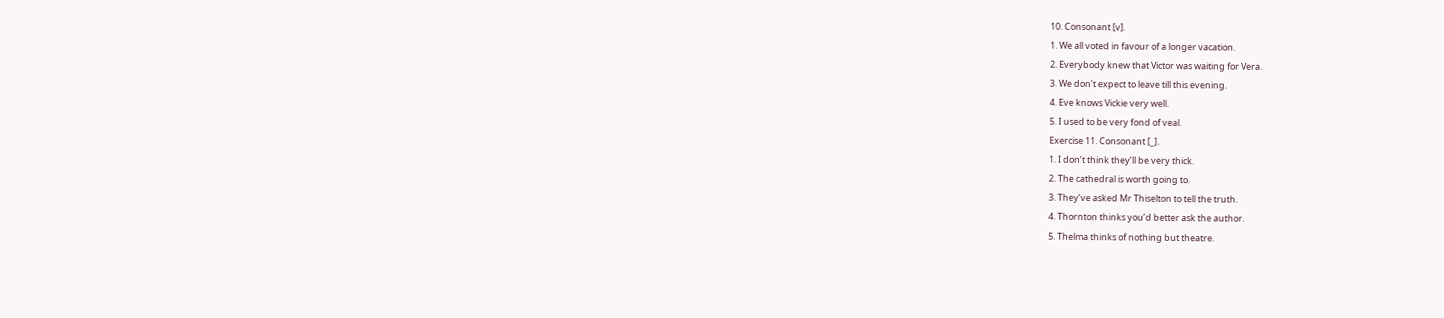10. Consonant [v].
1. We all voted in favour of a longer vacation.
2. Everybody knew that Victor was waiting for Vera.
3. We don’t expect to leave till this evening.
4. Eve knows Vickie very well.
5. I used to be very fond of veal.
Exercise 11. Consonant [_].
1. I don’t think they’ll be very thick.
2. The cathedral is worth going to.
3. They’ve asked Mr Thiselton to tell the truth.
4. Thornton thinks you’d better ask the author.
5. Thelma thinks of nothing but theatre.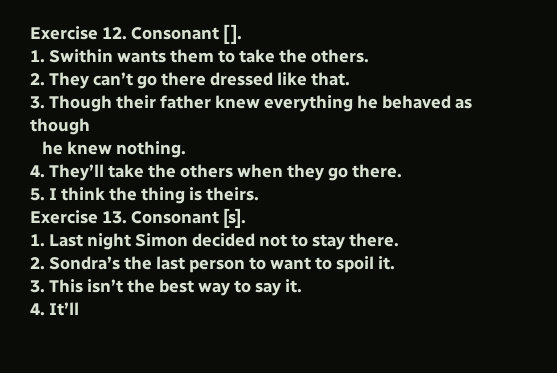Exercise 12. Consonant [ ].
1. Swithin wants them to take the others.
2. They can’t go there dressed like that.
3. Though their father knew everything he behaved as though
   he knew nothing.
4. They’ll take the others when they go there.
5. I think the thing is theirs.
Exercise 13. Consonant [s].
1. Last night Simon decided not to stay there.
2. Sondra’s the last person to want to spoil it.
3. This isn’t the best way to say it.
4. It’ll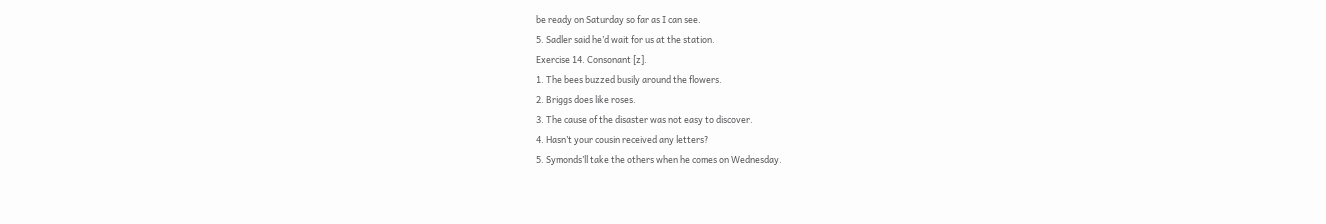be ready on Saturday so far as I can see.
5. Sadler said he’d wait for us at the station.
Exercise 14. Consonant [z].
1. The bees buzzed busily around the flowers.
2. Briggs does like roses.
3. The cause of the disaster was not easy to discover.
4. Hasn’t your cousin received any letters?
5. Symonds’ll take the others when he comes on Wednesday.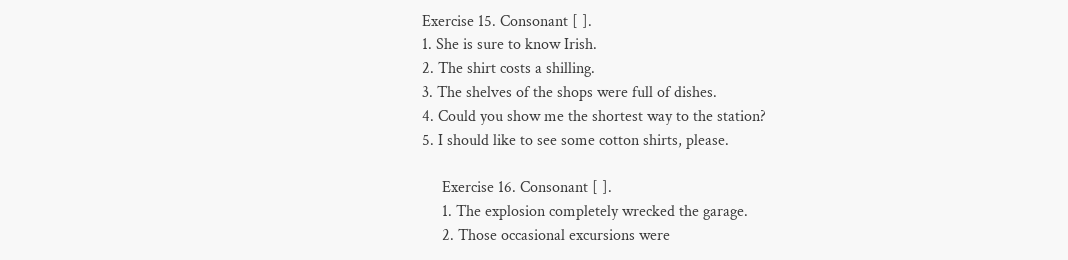Exercise 15. Consonant [ ].
1. She is sure to know Irish.
2. The shirt costs a shilling.
3. The shelves of the shops were full of dishes.
4. Could you show me the shortest way to the station?
5. I should like to see some cotton shirts, please.

     Exercise 16. Consonant [ ].
     1. The explosion completely wrecked the garage.
     2. Those occasional excursions were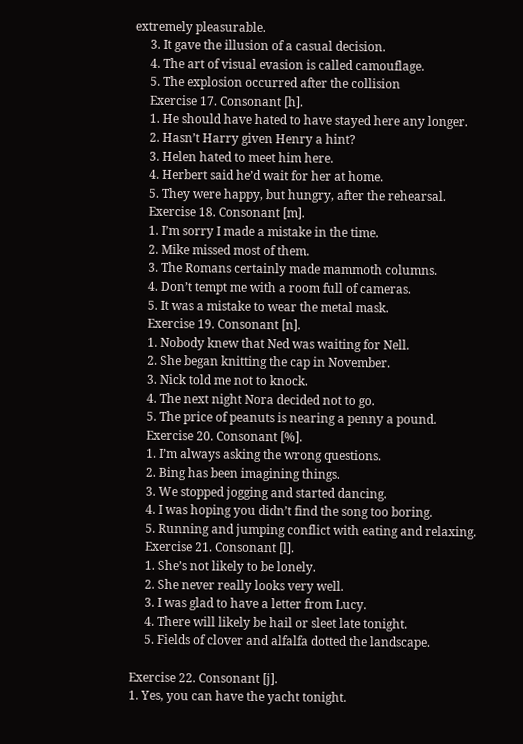extremely pleasurable.
     3. It gave the illusion of a casual decision.
     4. The art of visual evasion is called camouflage.
     5. The explosion occurred after the collision
     Exercise 17. Consonant [h].
     1. He should have hated to have stayed here any longer.
     2. Hasn’t Harry given Henry a hint?
     3. Helen hated to meet him here.
     4. Herbert said he’d wait for her at home.
     5. They were happy, but hungry, after the rehearsal.
     Exercise 18. Consonant [m].
     1. I’m sorry I made a mistake in the time.
     2. Mike missed most of them.
     3. The Romans certainly made mammoth columns.
     4. Don’t tempt me with a room full of cameras.
     5. It was a mistake to wear the metal mask.
     Exercise 19. Consonant [n].
     1. Nobody knew that Ned was waiting for Nell.
     2. She began knitting the cap in November.
     3. Nick told me not to knock.
     4. The next night Nora decided not to go.
     5. The price of peanuts is nearing a penny a pound.
     Exercise 20. Consonant [%].
     1. I’m always asking the wrong questions.
     2. Bing has been imagining things.
     3. We stopped jogging and started dancing.
     4. I was hoping you didn’t find the song too boring.
     5. Running and jumping conflict with eating and relaxing.
     Exercise 21. Consonant [l].
     1. She’s not likely to be lonely.
     2. She never really looks very well.
     3. I was glad to have a letter from Lucy.
     4. There will likely be hail or sleet late tonight.
     5. Fields of clover and alfalfa dotted the landscape.

Exercise 22. Consonant [j].
1. Yes, you can have the yacht tonight.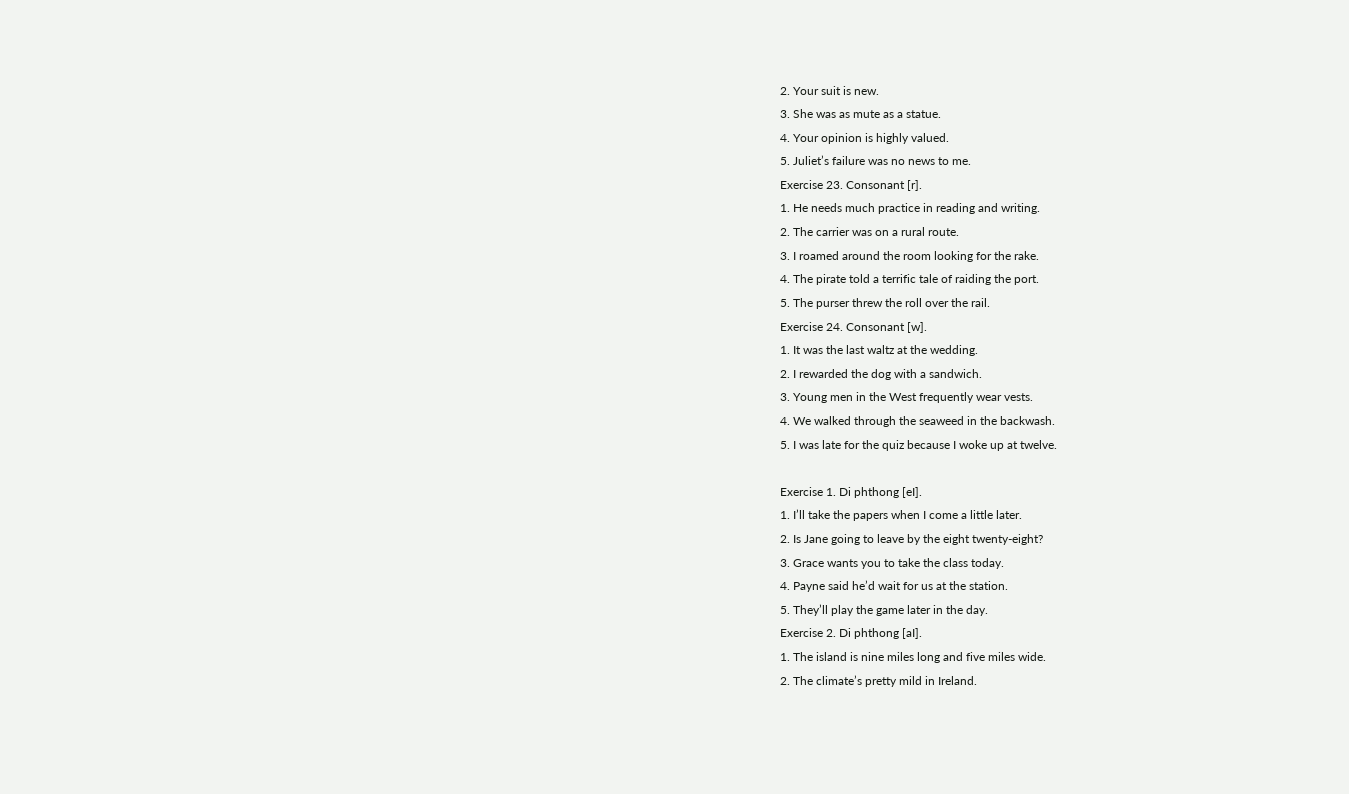2. Your suit is new.
3. She was as mute as a statue.
4. Your opinion is highly valued.
5. Juliet’s failure was no news to me.
Exercise 23. Consonant [r].
1. He needs much practice in reading and writing.
2. The carrier was on a rural route.
3. I roamed around the room looking for the rake.
4. The pirate told a terrific tale of raiding the port.
5. The purser threw the roll over the rail.
Exercise 24. Consonant [w].
1. It was the last waltz at the wedding.
2. I rewarded the dog with a sandwich.
3. Young men in the West frequently wear vests.
4. We walked through the seaweed in the backwash.
5. I was late for the quiz because I woke up at twelve.

Exercise 1. Di phthong [eI].
1. I’ll take the papers when I come a little later.
2. Is Jane going to leave by the eight twenty-eight?
3. Grace wants you to take the class today.
4. Payne said he’d wait for us at the station.
5. They’ll play the game later in the day.
Exercise 2. Di phthong [aI].
1. The island is nine miles long and five miles wide.
2. The climate’s pretty mild in Ireland.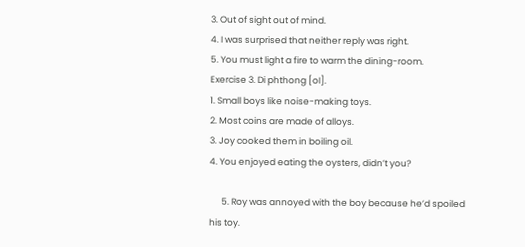3. Out of sight out of mind.
4. I was surprised that neither reply was right.
5. You must light a fire to warm the dining-room.
Exercise 3. Di phthong [oI].
1. Small boys like noise-making toys.
2. Most coins are made of alloys.
3. Joy cooked them in boiling oil.
4. You enjoyed eating the oysters, didn’t you?

      5. Roy was annoyed with the boy because he’d spoiled his toy.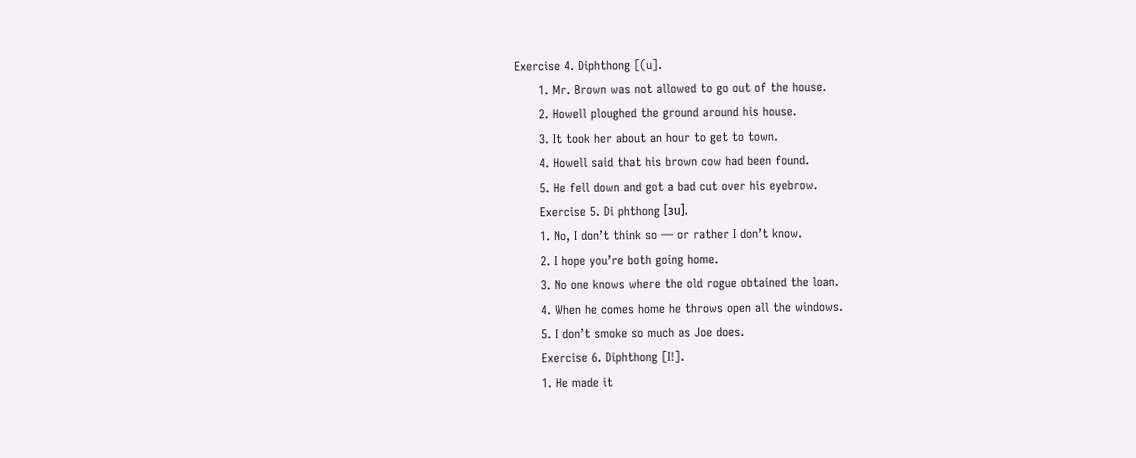Exercise 4. Diphthong [(u].
      1. Mr. Brown was not allowed to go out of the house.
      2. Howell ploughed the ground around his house.
      3. It took her about an hour to get to town.
      4. Howell said that his brown cow had been found.
      5. He fell down and got a bad cut over his eyebrow.
      Exercise 5. Di phthong [зu].
      1. No, I don’t think so — or rather I don’t know.
      2. I hope you’re both going home.
      3. No one knows where the old rogue obtained the loan.
      4. When he comes home he throws open all the windows.
      5. I don’t smoke so much as Joe does.
      Exercise 6. Diphthong [I!].
      1. He made it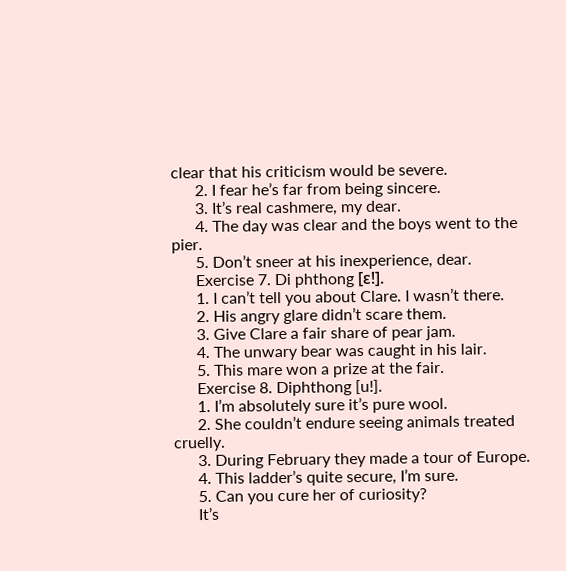clear that his criticism would be severe.
      2. I fear he’s far from being sincere.
      3. It’s real cashmere, my dear.
      4. The day was clear and the boys went to the pier.
      5. Don’t sneer at his inexperience, dear.
      Exercise 7. Di phthong [ε!].
      1. I can’t tell you about Clare. I wasn’t there.
      2. His angry glare didn’t scare them.
      3. Give Clare a fair share of pear jam.
      4. The unwary bear was caught in his lair.
      5. This mare won a prize at the fair.
      Exercise 8. Diphthong [u!].
      1. I’m absolutely sure it’s pure wool.
      2. She couldn’t endure seeing animals treated cruelly.
      3. During February they made a tour of Europe.
      4. This ladder’s quite secure, I’m sure.
      5. Can you cure her of curiosity?
      It’s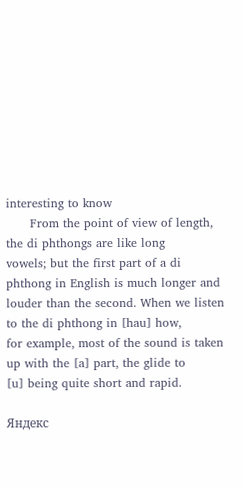interesting to know
      From the point of view of length, the di phthongs are like long
vowels; but the first part of a di phthong in English is much longer and
louder than the second. When we listen to the di phthong in [hau] how,
for example, most of the sound is taken up with the [a] part, the glide to
[u] being quite short and rapid.

Яндекс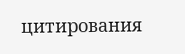цитирования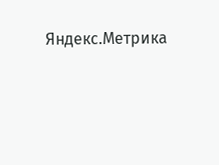Яндекс.Метрика